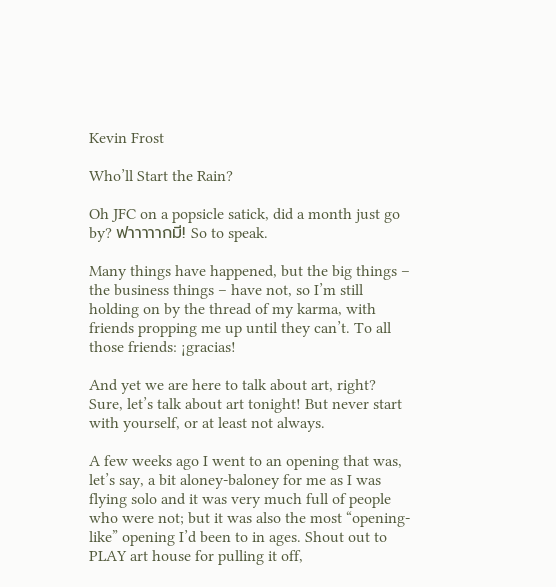Kevin Frost

Who’ll Start the Rain?

Oh JFC on a popsicle satick, did a month just go by? ฟาาาาากมี! So to speak.

Many things have happened, but the big things – the business things – have not, so I’m still holding on by the thread of my karma, with friends propping me up until they can’t. To all those friends: ¡gracias!

And yet we are here to talk about art, right? Sure, let’s talk about art tonight! But never start with yourself, or at least not always.

A few weeks ago I went to an opening that was, let’s say, a bit aloney-baloney for me as I was flying solo and it was very much full of people who were not; but it was also the most “opening-like” opening I’d been to in ages. Shout out to PLAY art house for pulling it off,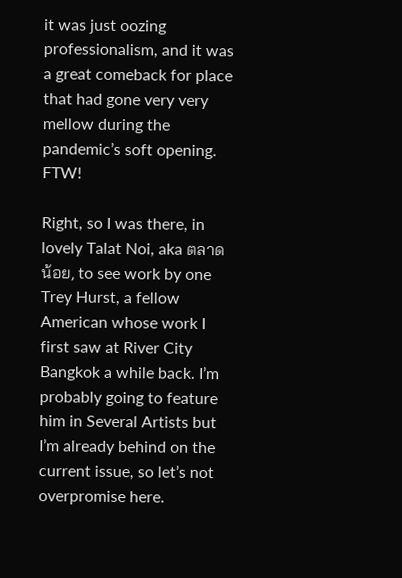it was just oozing professionalism, and it was a great comeback for place that had gone very very mellow during the pandemic’s soft opening.  FTW!

Right, so I was there, in lovely Talat Noi, aka ตลาดน้อย, to see work by one Trey Hurst, a fellow American whose work I first saw at River City Bangkok a while back. I’m probably going to feature him in Several Artists but I’m already behind on the current issue, so let’s not overpromise here.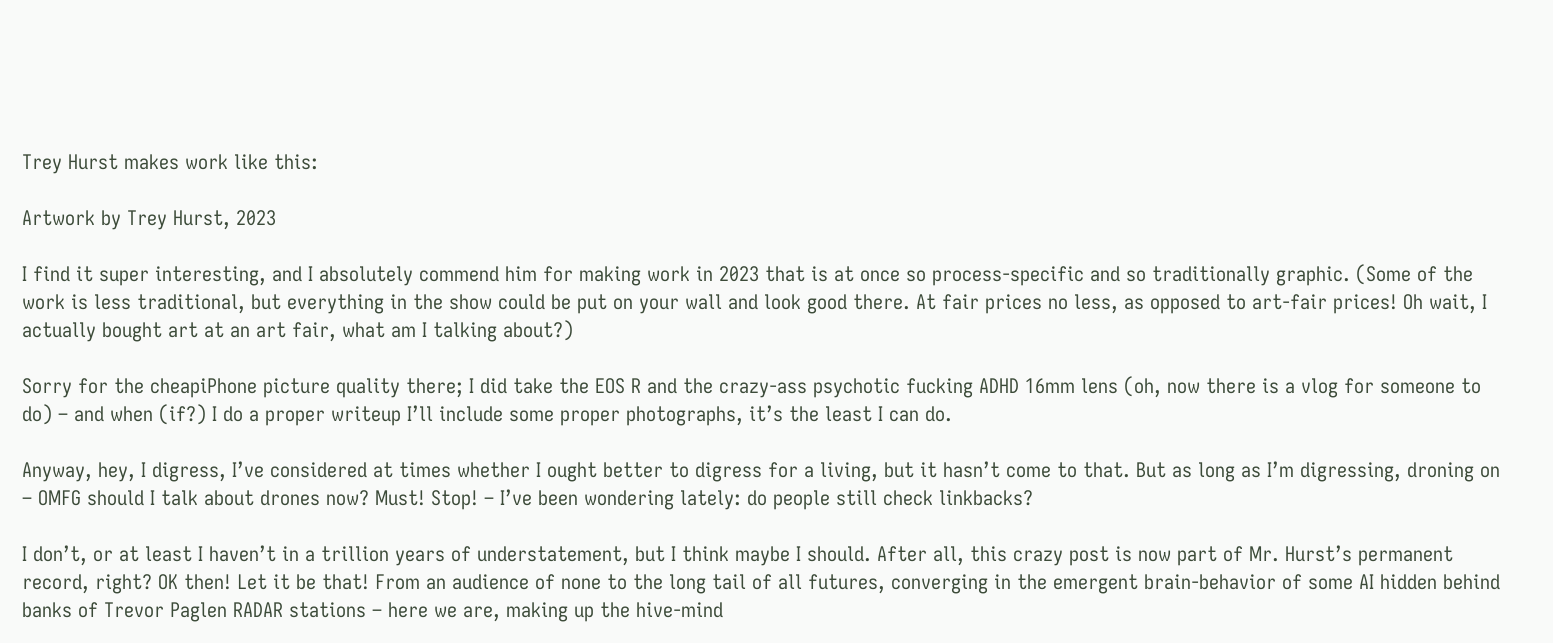Trey Hurst makes work like this:

Artwork by Trey Hurst, 2023

I find it super interesting, and I absolutely commend him for making work in 2023 that is at once so process-specific and so traditionally graphic. (Some of the work is less traditional, but everything in the show could be put on your wall and look good there. At fair prices no less, as opposed to art-fair prices! Oh wait, I actually bought art at an art fair, what am I talking about?)

Sorry for the cheapiPhone picture quality there; I did take the EOS R and the crazy-ass psychotic fucking ADHD 16mm lens (oh, now there is a vlog for someone to do) – and when (if?) I do a proper writeup I’ll include some proper photographs, it’s the least I can do.

Anyway, hey, I digress, I’ve considered at times whether I ought better to digress for a living, but it hasn’t come to that. But as long as I’m digressing, droning on – OMFG should I talk about drones now? Must! Stop! – I’ve been wondering lately: do people still check linkbacks?

I don’t, or at least I haven’t in a trillion years of understatement, but I think maybe I should. After all, this crazy post is now part of Mr. Hurst’s permanent record, right? OK then! Let it be that! From an audience of none to the long tail of all futures, converging in the emergent brain-behavior of some AI hidden behind banks of Trevor Paglen RADAR stations – here we are, making up the hive-mind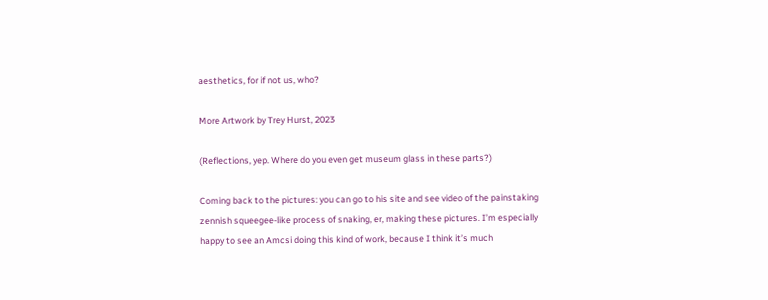aesthetics, for if not us, who?

More Artwork by Trey Hurst, 2023

(Reflections, yep. Where do you even get museum glass in these parts?)

Coming back to the pictures: you can go to his site and see video of the painstaking zennish squeegee-like process of snaking, er, making these pictures. I’m especially happy to see an Amcsi doing this kind of work, because I think it’s much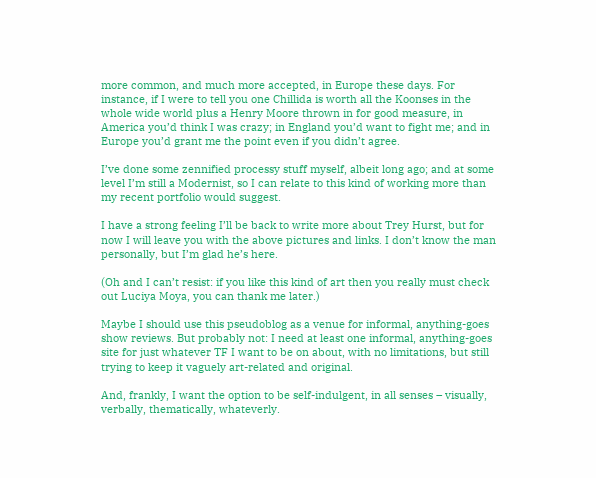more common, and much more accepted, in Europe these days. For instance, if I were to tell you one Chillida is worth all the Koonses in the whole wide world plus a Henry Moore thrown in for good measure, in America you’d think I was crazy; in England you’d want to fight me; and in Europe you’d grant me the point even if you didn’t agree.

I’ve done some zennified processy stuff myself, albeit long ago; and at some level I’m still a Modernist, so I can relate to this kind of working more than my recent portfolio would suggest.

I have a strong feeling I’ll be back to write more about Trey Hurst, but for now I will leave you with the above pictures and links. I don’t know the man personally, but I’m glad he’s here.

(Oh and I can’t resist: if you like this kind of art then you really must check out Luciya Moya, you can thank me later.)

Maybe I should use this pseudoblog as a venue for informal, anything-goes show reviews. But probably not: I need at least one informal, anything-goes site for just whatever TF I want to be on about, with no limitations, but still trying to keep it vaguely art-related and original.

And, frankly, I want the option to be self-indulgent, in all senses – visually, verbally, thematically, whateverly.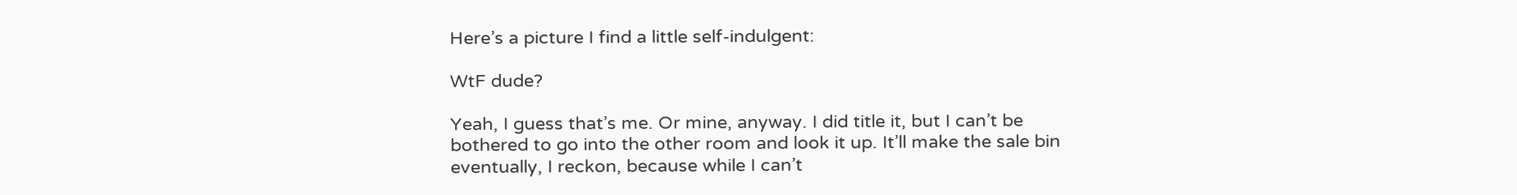Here’s a picture I find a little self-indulgent:

WtF dude?

Yeah, I guess that’s me. Or mine, anyway. I did title it, but I can’t be bothered to go into the other room and look it up. It’ll make the sale bin eventually, I reckon, because while I can’t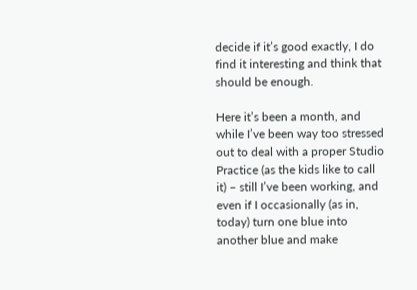decide if it’s good exactly, I do find it interesting and think that should be enough.

Here it’s been a month, and while I’ve been way too stressed out to deal with a proper Studio Practice (as the kids like to call it) – still I’ve been working, and even if I occasionally (as in, today) turn one blue into another blue and make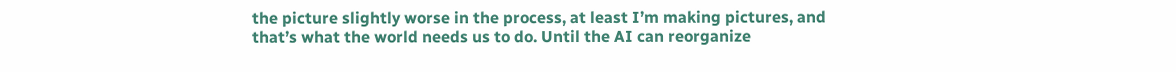the picture slightly worse in the process, at least I’m making pictures, and that’s what the world needs us to do. Until the AI can reorganize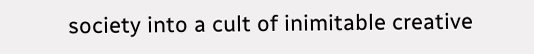society into a cult of inimitable creative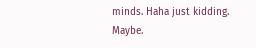minds. Haha just kidding. Maybe.